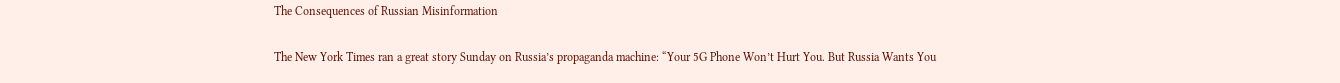The Consequences of Russian Misinformation

The New York Times ran a great story Sunday on Russia’s propaganda machine: “Your 5G Phone Won’t Hurt You. But Russia Wants You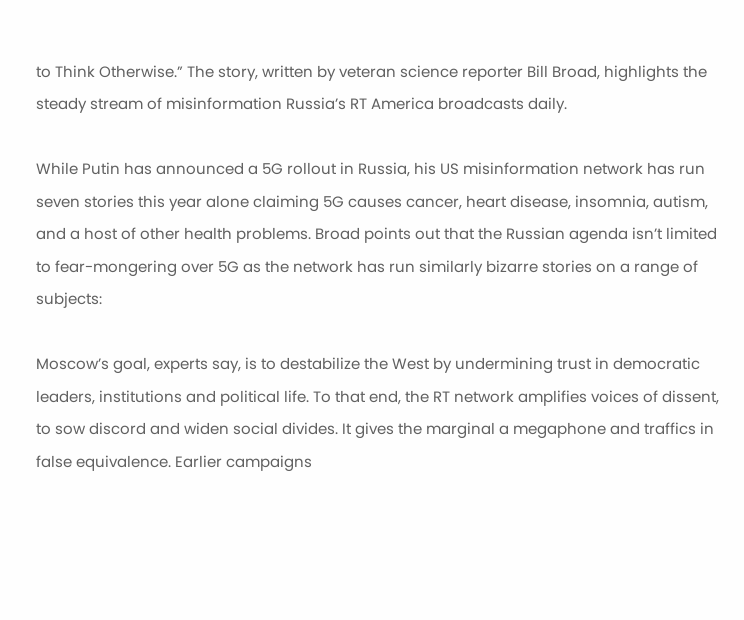to Think Otherwise.” The story, written by veteran science reporter Bill Broad, highlights the steady stream of misinformation Russia’s RT America broadcasts daily.

While Putin has announced a 5G rollout in Russia, his US misinformation network has run seven stories this year alone claiming 5G causes cancer, heart disease, insomnia, autism, and a host of other health problems. Broad points out that the Russian agenda isn’t limited to fear-mongering over 5G as the network has run similarly bizarre stories on a range of subjects:

Moscow’s goal, experts say, is to destabilize the West by undermining trust in democratic leaders, institutions and political life. To that end, the RT network amplifies voices of dissent, to sow discord and widen social divides. It gives the marginal a megaphone and traffics in false equivalence. Earlier campaigns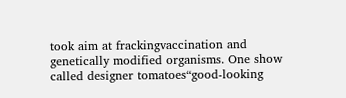took aim at frackingvaccination and genetically modified organisms. One show called designer tomatoes“good-looking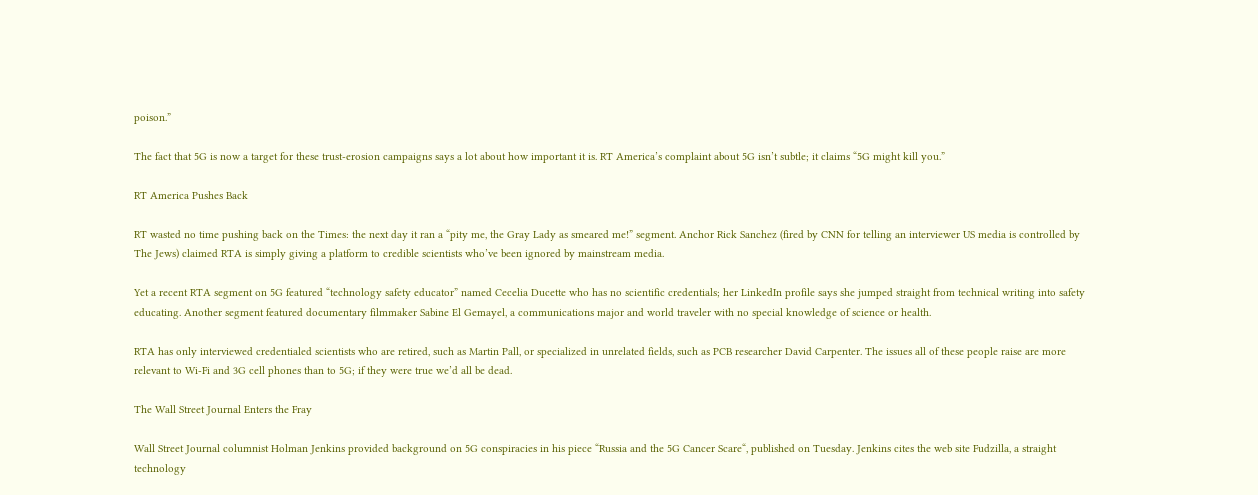poison.”

The fact that 5G is now a target for these trust-erosion campaigns says a lot about how important it is. RT America’s complaint about 5G isn’t subtle; it claims “5G might kill you.”

RT America Pushes Back

RT wasted no time pushing back on the Times: the next day it ran a “pity me, the Gray Lady as smeared me!” segment. Anchor Rick Sanchez (fired by CNN for telling an interviewer US media is controlled by The Jews) claimed RTA is simply giving a platform to credible scientists who’ve been ignored by mainstream media.

Yet a recent RTA segment on 5G featured “technology safety educator” named Cecelia Ducette who has no scientific credentials; her LinkedIn profile says she jumped straight from technical writing into safety educating. Another segment featured documentary filmmaker Sabine El Gemayel, a communications major and world traveler with no special knowledge of science or health.

RTA has only interviewed credentialed scientists who are retired, such as Martin Pall, or specialized in unrelated fields, such as PCB researcher David Carpenter. The issues all of these people raise are more relevant to Wi-Fi and 3G cell phones than to 5G; if they were true we’d all be dead.

The Wall Street Journal Enters the Fray

Wall Street Journal columnist Holman Jenkins provided background on 5G conspiracies in his piece “Russia and the 5G Cancer Scare“, published on Tuesday. Jenkins cites the web site Fudzilla, a straight technology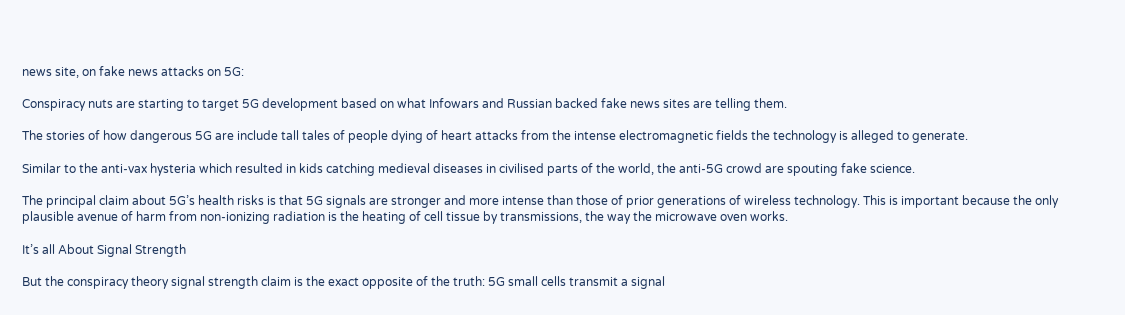news site, on fake news attacks on 5G:

Conspiracy nuts are starting to target 5G development based on what Infowars and Russian backed fake news sites are telling them.

The stories of how dangerous 5G are include tall tales of people dying of heart attacks from the intense electromagnetic fields the technology is alleged to generate.

Similar to the anti-vax hysteria which resulted in kids catching medieval diseases in civilised parts of the world, the anti-5G crowd are spouting fake science.

The principal claim about 5G’s health risks is that 5G signals are stronger and more intense than those of prior generations of wireless technology. This is important because the only plausible avenue of harm from non-ionizing radiation is the heating of cell tissue by transmissions, the way the microwave oven works.

It’s all About Signal Strength

But the conspiracy theory signal strength claim is the exact opposite of the truth: 5G small cells transmit a signal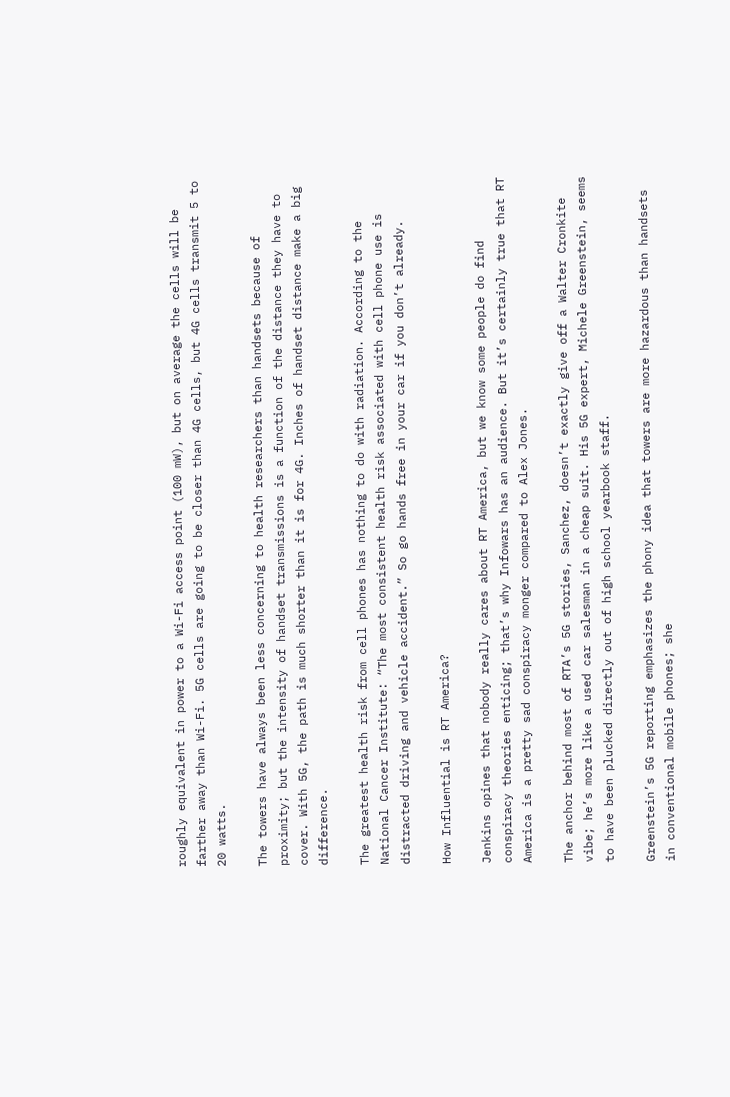roughly equivalent in power to a Wi-Fi access point (100 mW), but on average the cells will be farther away than Wi-Fi. 5G cells are going to be closer than 4G cells, but 4G cells transmit 5 to 20 watts.

The towers have always been less concerning to health researchers than handsets because of proximity; but the intensity of handset transmissions is a function of the distance they have to cover. With 5G, the path is much shorter than it is for 4G. Inches of handset distance make a big difference.

The greatest health risk from cell phones has nothing to do with radiation. According to the National Cancer Institute: “The most consistent health risk associated with cell phone use is distracted driving and vehicle accident.” So go hands free in your car if you don’t already.

How Influential is RT America?

Jenkins opines that nobody really cares about RT America, but we know some people do find conspiracy theories enticing; that’s why Infowars has an audience. But it’s certainly true that RT America is a pretty sad conspiracy monger compared to Alex Jones.

The anchor behind most of RTA’s 5G stories, Sanchez, doesn’t exactly give off a Walter Cronkite vibe; he’s more like a used car salesman in a cheap suit. His 5G expert, Michele Greenstein, seems to have been plucked directly out of high school yearbook staff.

Greenstein’s 5G reporting emphasizes the phony idea that towers are more hazardous than handsets in conventional mobile phones; she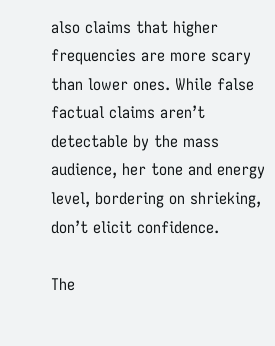also claims that higher frequencies are more scary than lower ones. While false factual claims aren’t detectable by the mass audience, her tone and energy level, bordering on shrieking, don’t elicit confidence.

The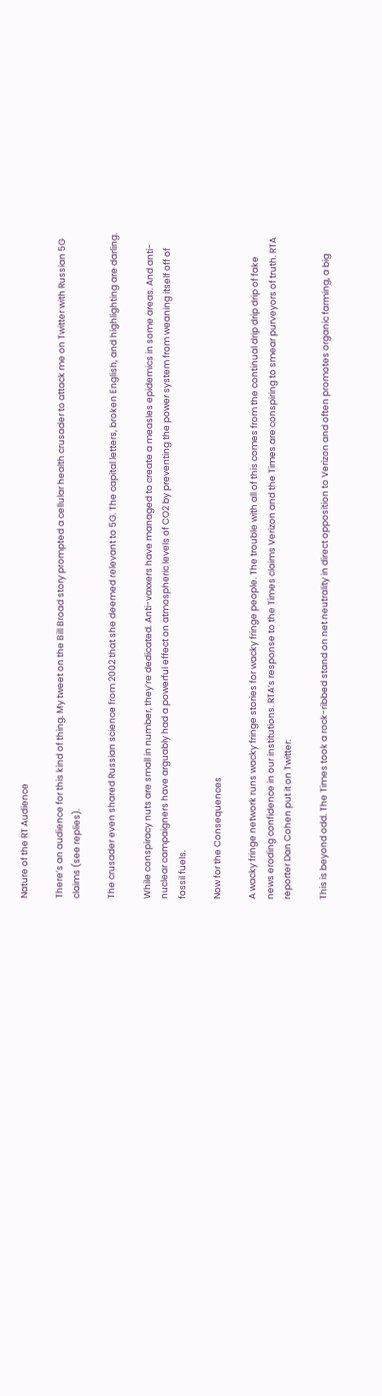Nature of the RT Audience

There’s an audience for this kind of thing. My tweet on the Bill Broad story prompted a cellular health crusader to attack me on Twitter with Russian 5G claims (see replies).

The crusader even shared Russian science from 2002 that she deemed relevant to 5G. The capital letters, broken English, and highlighting are darling.

While conspiracy nuts are small in number, they’re dedicated. Anti-vaxxers have managed to create a measles epidemics in some areas. And anti-nuclear campaigners have arguably had a powerful effect on atmospheric levels of CO2 by preventing the power system from weaning itself off of fossil fuels.

Now for the Consequences

A wacky fringe network runs wacky fringe stories for wacky fringe people. The trouble with all of this comes from the continual drip drip drip of fake news eroding confidence in our institutions. RTA’s response to the Times claims Verizon and the Times are conspiring to smear purveyors of truth. RTA reporter Dan Cohen put it on Twitter:

This is beyond odd. The Times took a rock-ribbed stand on net neutrality in direct opposition to Verizon and often promotes organic farming, a big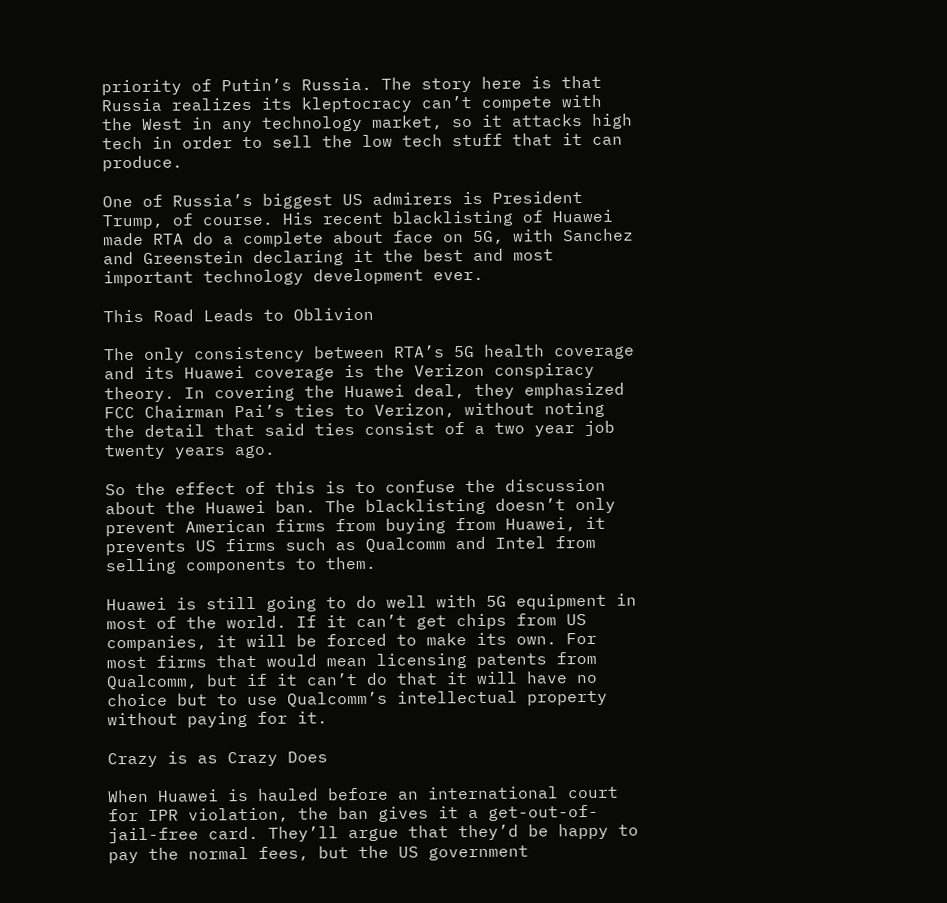priority of Putin’s Russia. The story here is that Russia realizes its kleptocracy can’t compete with the West in any technology market, so it attacks high tech in order to sell the low tech stuff that it can produce.

One of Russia’s biggest US admirers is President Trump, of course. His recent blacklisting of Huawei made RTA do a complete about face on 5G, with Sanchez and Greenstein declaring it the best and most important technology development ever.

This Road Leads to Oblivion

The only consistency between RTA’s 5G health coverage and its Huawei coverage is the Verizon conspiracy theory. In covering the Huawei deal, they emphasized FCC Chairman Pai’s ties to Verizon, without noting the detail that said ties consist of a two year job twenty years ago.

So the effect of this is to confuse the discussion about the Huawei ban. The blacklisting doesn’t only prevent American firms from buying from Huawei, it prevents US firms such as Qualcomm and Intel from selling components to them.

Huawei is still going to do well with 5G equipment in most of the world. If it can’t get chips from US companies, it will be forced to make its own. For most firms that would mean licensing patents from Qualcomm, but if it can’t do that it will have no choice but to use Qualcomm’s intellectual property without paying for it.

Crazy is as Crazy Does

When Huawei is hauled before an international court for IPR violation, the ban gives it a get-out-of-jail-free card. They’ll argue that they’d be happy to pay the normal fees, but the US government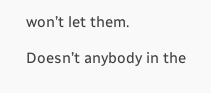won’t let them.

Doesn’t anybody in the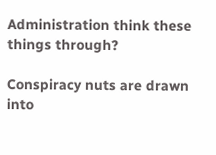Administration think these things through?

Conspiracy nuts are drawn into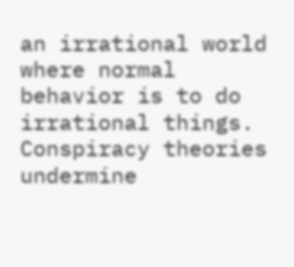an irrational world where normal behavior is to do irrational things. Conspiracy theories undermine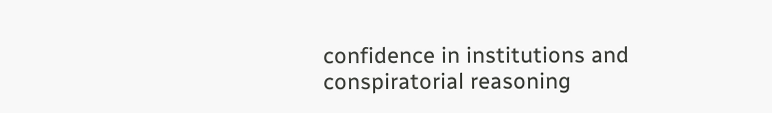confidence in institutions and conspiratorial reasoning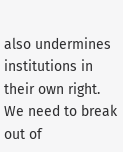also undermines institutions in their own right. We need to break out of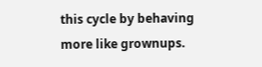this cycle by behaving more like grownups.